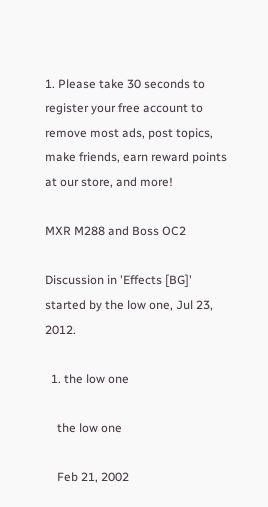1. Please take 30 seconds to register your free account to remove most ads, post topics, make friends, earn reward points at our store, and more!

MXR M288 and Boss OC2

Discussion in 'Effects [BG]' started by the low one, Jul 23, 2012.

  1. the low one

    the low one

    Feb 21, 2002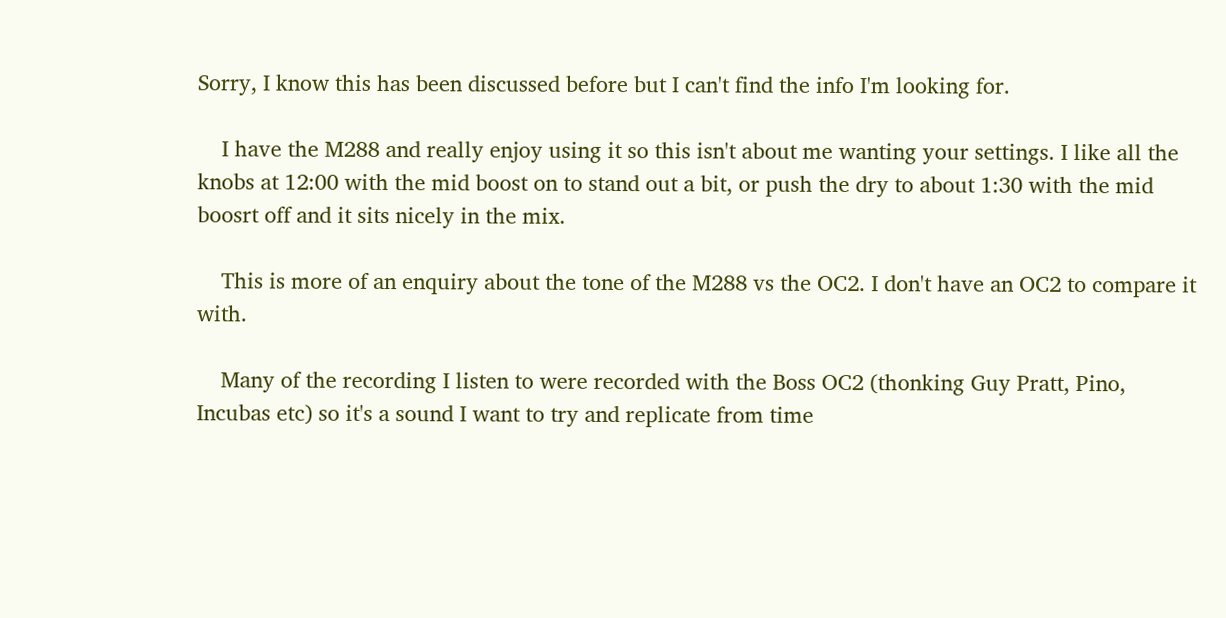Sorry, I know this has been discussed before but I can't find the info I'm looking for.

    I have the M288 and really enjoy using it so this isn't about me wanting your settings. I like all the knobs at 12:00 with the mid boost on to stand out a bit, or push the dry to about 1:30 with the mid boosrt off and it sits nicely in the mix.

    This is more of an enquiry about the tone of the M288 vs the OC2. I don't have an OC2 to compare it with.

    Many of the recording I listen to were recorded with the Boss OC2 (thonking Guy Pratt, Pino, Incubas etc) so it's a sound I want to try and replicate from time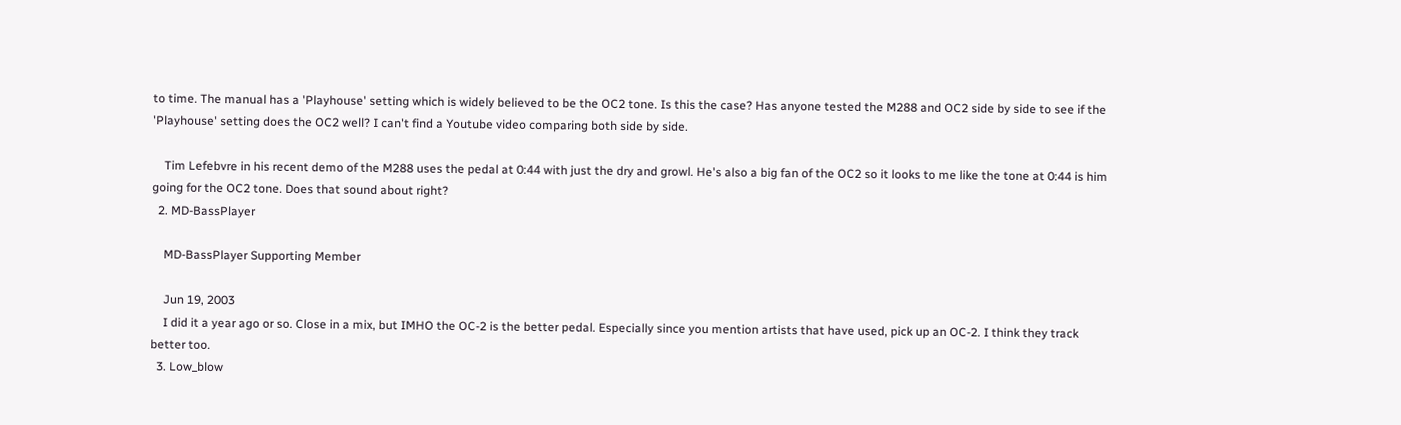to time. The manual has a 'Playhouse' setting which is widely believed to be the OC2 tone. Is this the case? Has anyone tested the M288 and OC2 side by side to see if the 'Playhouse' setting does the OC2 well? I can't find a Youtube video comparing both side by side.

    Tim Lefebvre in his recent demo of the M288 uses the pedal at 0:44 with just the dry and growl. He's also a big fan of the OC2 so it looks to me like the tone at 0:44 is him going for the OC2 tone. Does that sound about right?
  2. MD-BassPlayer

    MD-BassPlayer Supporting Member

    Jun 19, 2003
    I did it a year ago or so. Close in a mix, but IMHO the OC-2 is the better pedal. Especially since you mention artists that have used, pick up an OC-2. I think they track better too.
  3. Low_blow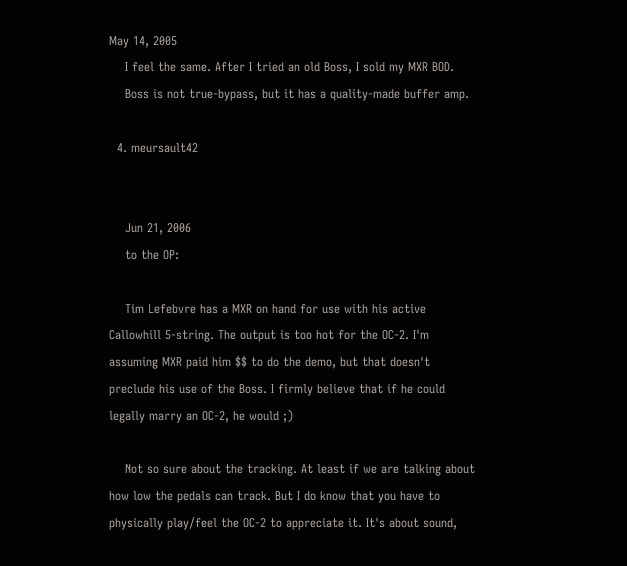May 14, 2005
    I feel the same. After I tried an old Boss, I sold my MXR BOD.
    Boss is not true-bypass, but it has a quality-made buffer amp.

  4. meursault42


    Jun 21, 2006
    to the OP:

    Tim Lefebvre has a MXR on hand for use with his active Callowhill 5-string. The output is too hot for the OC-2. I'm assuming MXR paid him $$ to do the demo, but that doesn't preclude his use of the Boss. I firmly believe that if he could legally marry an OC-2, he would ;)

    Not so sure about the tracking. At least if we are talking about how low the pedals can track. But I do know that you have to physically play/feel the OC-2 to appreciate it. It's about sound,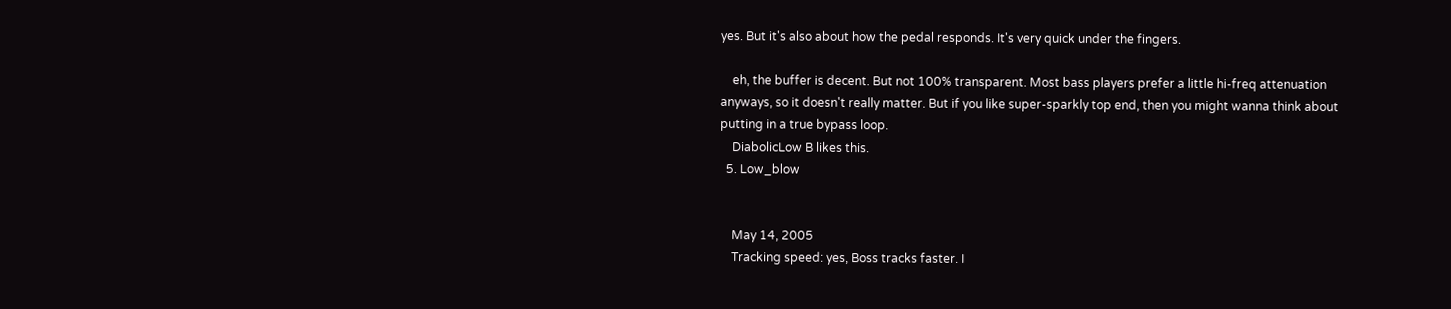yes. But it's also about how the pedal responds. It's very quick under the fingers.

    eh, the buffer is decent. But not 100% transparent. Most bass players prefer a little hi-freq attenuation anyways, so it doesn't really matter. But if you like super-sparkly top end, then you might wanna think about putting in a true bypass loop.
    DiabolicLow B likes this.
  5. Low_blow


    May 14, 2005
    Tracking speed: yes, Boss tracks faster. I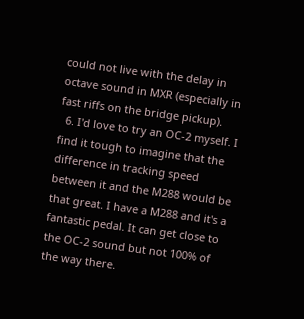could not live with the delay in octave sound in MXR (especially in fast riffs on the bridge pickup).
  6. I'd love to try an OC-2 myself. I find it tough to imagine that the difference in tracking speed between it and the M288 would be that great. I have a M288 and it's a fantastic pedal. It can get close to the OC-2 sound but not 100% of the way there.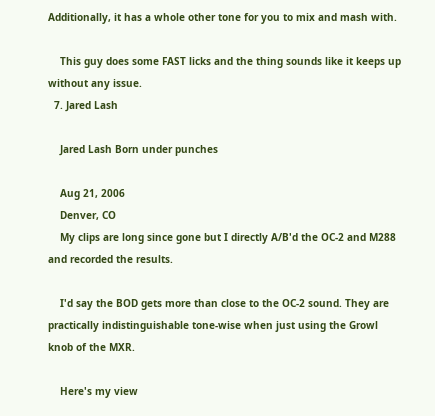Additionally, it has a whole other tone for you to mix and mash with.

    This guy does some FAST licks and the thing sounds like it keeps up without any issue.
  7. Jared Lash

    Jared Lash Born under punches

    Aug 21, 2006
    Denver, CO
    My clips are long since gone but I directly A/B'd the OC-2 and M288 and recorded the results.

    I'd say the BOD gets more than close to the OC-2 sound. They are practically indistinguishable tone-wise when just using the Growl knob of the MXR.

    Here's my view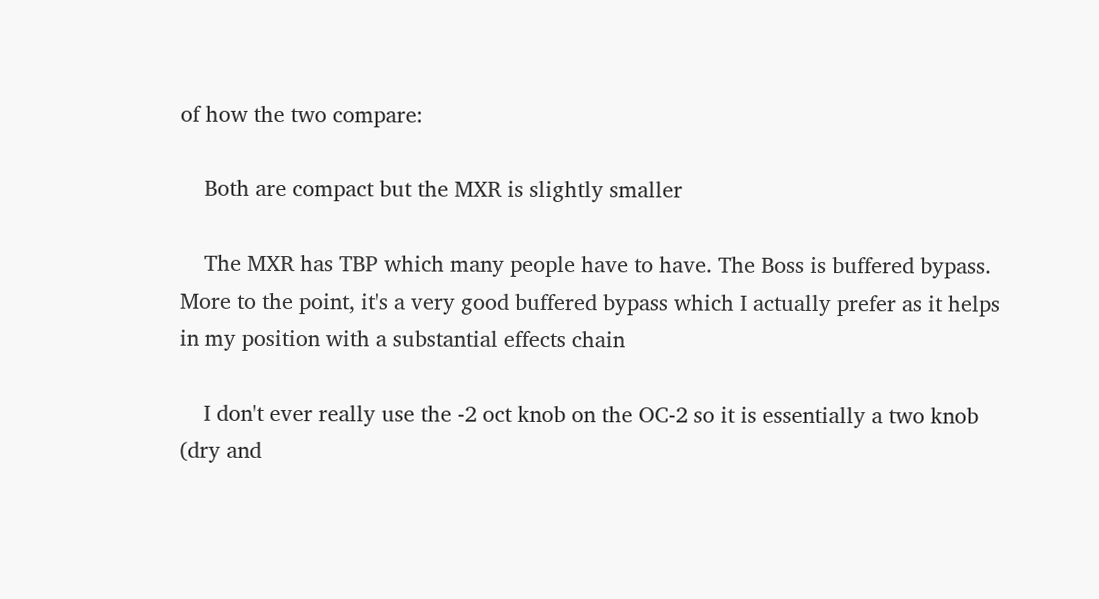of how the two compare:

    Both are compact but the MXR is slightly smaller

    The MXR has TBP which many people have to have. The Boss is buffered bypass. More to the point, it's a very good buffered bypass which I actually prefer as it helps in my position with a substantial effects chain

    I don't ever really use the -2 oct knob on the OC-2 so it is essentially a two knob (dry and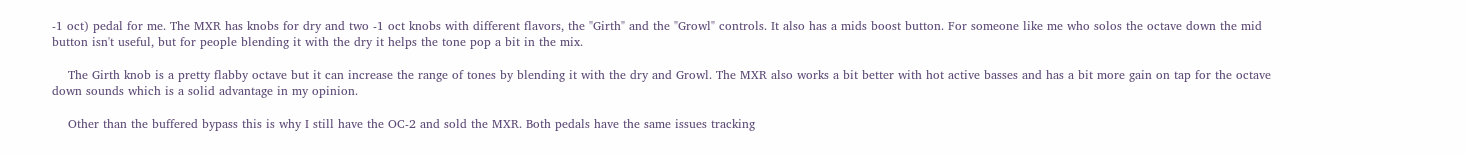-1 oct) pedal for me. The MXR has knobs for dry and two -1 oct knobs with different flavors, the "Girth" and the "Growl" controls. It also has a mids boost button. For someone like me who solos the octave down the mid button isn't useful, but for people blending it with the dry it helps the tone pop a bit in the mix.

    The Girth knob is a pretty flabby octave but it can increase the range of tones by blending it with the dry and Growl. The MXR also works a bit better with hot active basses and has a bit more gain on tap for the octave down sounds which is a solid advantage in my opinion.

    Other than the buffered bypass this is why I still have the OC-2 and sold the MXR. Both pedals have the same issues tracking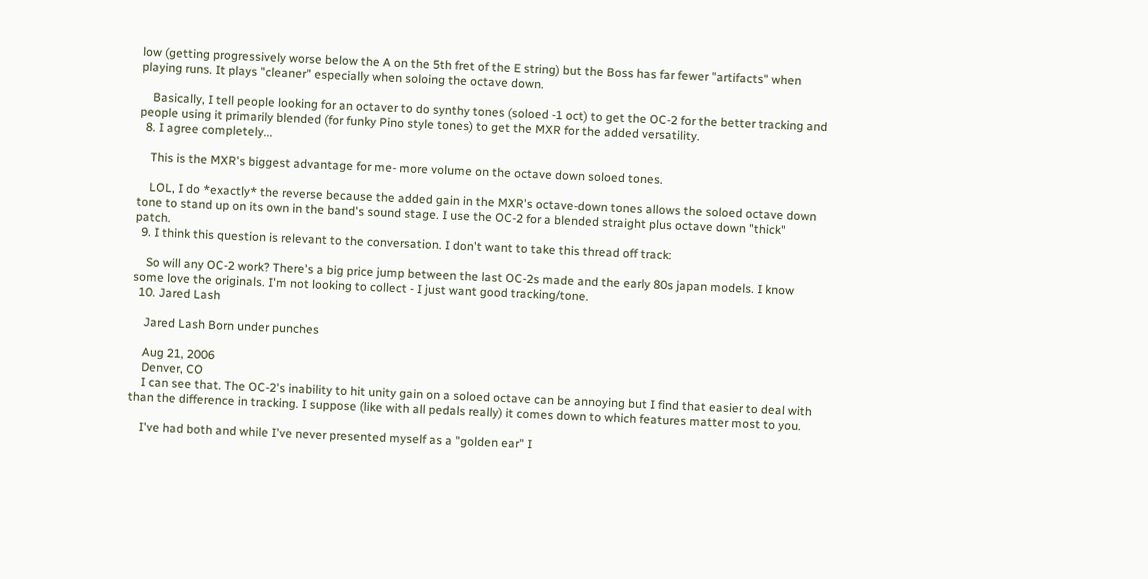low (getting progressively worse below the A on the 5th fret of the E string) but the Boss has far fewer "artifacts" when playing runs. It plays "cleaner" especially when soloing the octave down.

    Basically, I tell people looking for an octaver to do synthy tones (soloed -1 oct) to get the OC-2 for the better tracking and people using it primarily blended (for funky Pino style tones) to get the MXR for the added versatility.
  8. I agree completely...

    This is the MXR's biggest advantage for me- more volume on the octave down soloed tones.

    LOL, I do *exactly* the reverse because the added gain in the MXR's octave-down tones allows the soloed octave down tone to stand up on its own in the band's sound stage. I use the OC-2 for a blended straight plus octave down "thick" patch.
  9. I think this question is relevant to the conversation. I don't want to take this thread off track:

    So will any OC-2 work? There's a big price jump between the last OC-2s made and the early 80s japan models. I know some love the originals. I'm not looking to collect - I just want good tracking/tone.
  10. Jared Lash

    Jared Lash Born under punches

    Aug 21, 2006
    Denver, CO
    I can see that. The OC-2's inability to hit unity gain on a soloed octave can be annoying but I find that easier to deal with than the difference in tracking. I suppose (like with all pedals really) it comes down to which features matter most to you.

    I've had both and while I've never presented myself as a "golden ear" I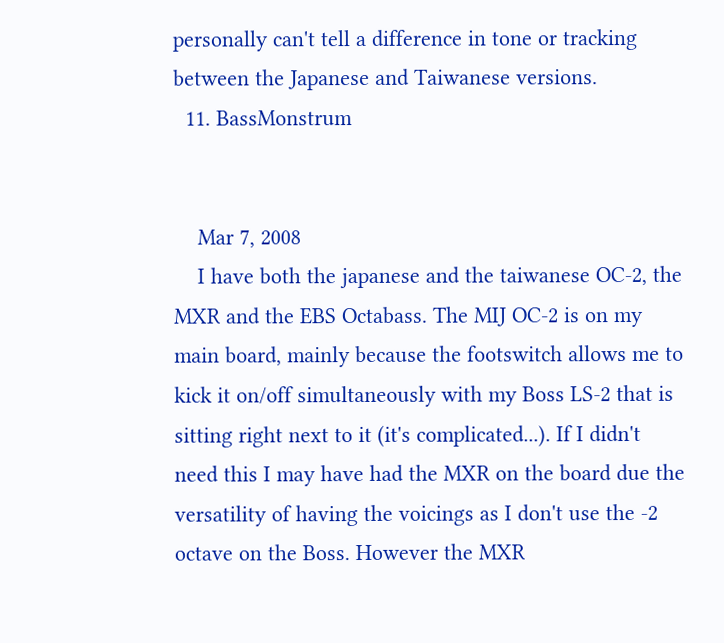personally can't tell a difference in tone or tracking between the Japanese and Taiwanese versions.
  11. BassMonstrum


    Mar 7, 2008
    I have both the japanese and the taiwanese OC-2, the MXR and the EBS Octabass. The MIJ OC-2 is on my main board, mainly because the footswitch allows me to kick it on/off simultaneously with my Boss LS-2 that is sitting right next to it (it's complicated...). If I didn't need this I may have had the MXR on the board due the versatility of having the voicings as I don't use the -2 octave on the Boss. However the MXR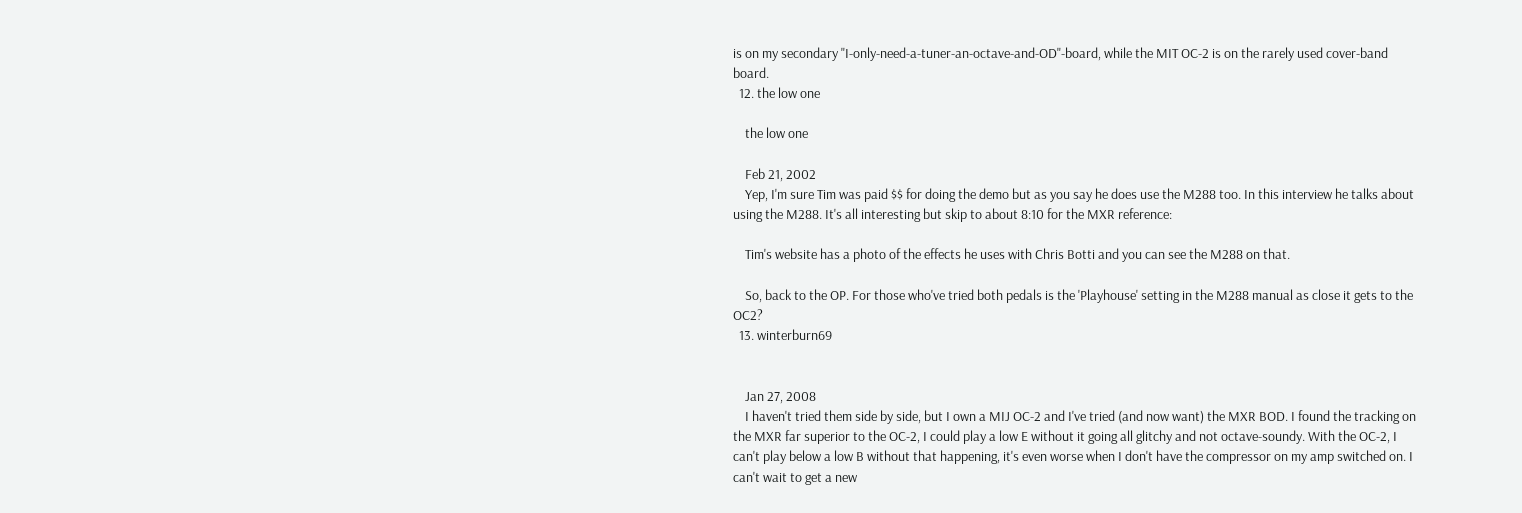is on my secondary "I-only-need-a-tuner-an-octave-and-OD"-board, while the MIT OC-2 is on the rarely used cover-band board.
  12. the low one

    the low one

    Feb 21, 2002
    Yep, I'm sure Tim was paid $$ for doing the demo but as you say he does use the M288 too. In this interview he talks about using the M288. It's all interesting but skip to about 8:10 for the MXR reference:

    Tim's website has a photo of the effects he uses with Chris Botti and you can see the M288 on that.

    So, back to the OP. For those who've tried both pedals is the 'Playhouse' setting in the M288 manual as close it gets to the OC2?
  13. winterburn69


    Jan 27, 2008
    I haven't tried them side by side, but I own a MIJ OC-2 and I've tried (and now want) the MXR BOD. I found the tracking on the MXR far superior to the OC-2, I could play a low E without it going all glitchy and not octave-soundy. With the OC-2, I can't play below a low B without that happening, it's even worse when I don't have the compressor on my amp switched on. I can't wait to get a new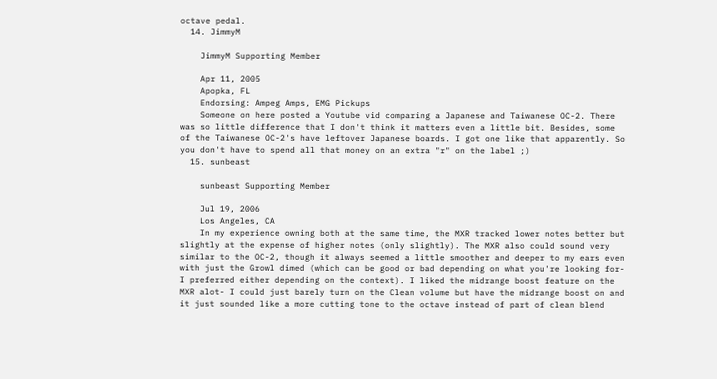octave pedal.
  14. JimmyM

    JimmyM Supporting Member

    Apr 11, 2005
    Apopka, FL
    Endorsing: Ampeg Amps, EMG Pickups
    Someone on here posted a Youtube vid comparing a Japanese and Taiwanese OC-2. There was so little difference that I don't think it matters even a little bit. Besides, some of the Taiwanese OC-2's have leftover Japanese boards. I got one like that apparently. So you don't have to spend all that money on an extra "r" on the label ;)
  15. sunbeast

    sunbeast Supporting Member

    Jul 19, 2006
    Los Angeles, CA
    In my experience owning both at the same time, the MXR tracked lower notes better but slightly at the expense of higher notes (only slightly). The MXR also could sound very similar to the OC-2, though it always seemed a little smoother and deeper to my ears even with just the Growl dimed (which can be good or bad depending on what you're looking for- I preferred either depending on the context). I liked the midrange boost feature on the MXR alot- I could just barely turn on the Clean volume but have the midrange boost on and it just sounded like a more cutting tone to the octave instead of part of clean blend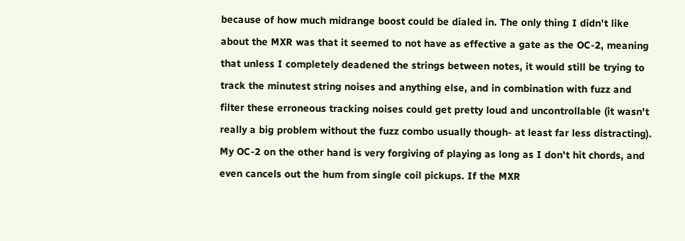because of how much midrange boost could be dialed in. The only thing I didn't like about the MXR was that it seemed to not have as effective a gate as the OC-2, meaning that unless I completely deadened the strings between notes, it would still be trying to track the minutest string noises and anything else, and in combination with fuzz and filter these erroneous tracking noises could get pretty loud and uncontrollable (it wasn't really a big problem without the fuzz combo usually though- at least far less distracting). My OC-2 on the other hand is very forgiving of playing as long as I don't hit chords, and even cancels out the hum from single coil pickups. If the MXR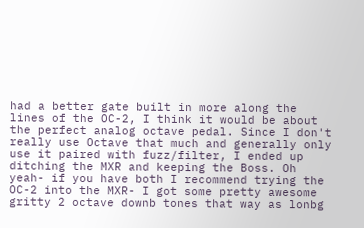had a better gate built in more along the lines of the OC-2, I think it would be about the perfect analog octave pedal. Since I don't really use Octave that much and generally only use it paired with fuzz/filter, I ended up ditching the MXR and keeping the Boss. Oh yeah- if you have both I recommend trying the OC-2 into the MXR- I got some pretty awesome gritty 2 octave downb tones that way as lonbg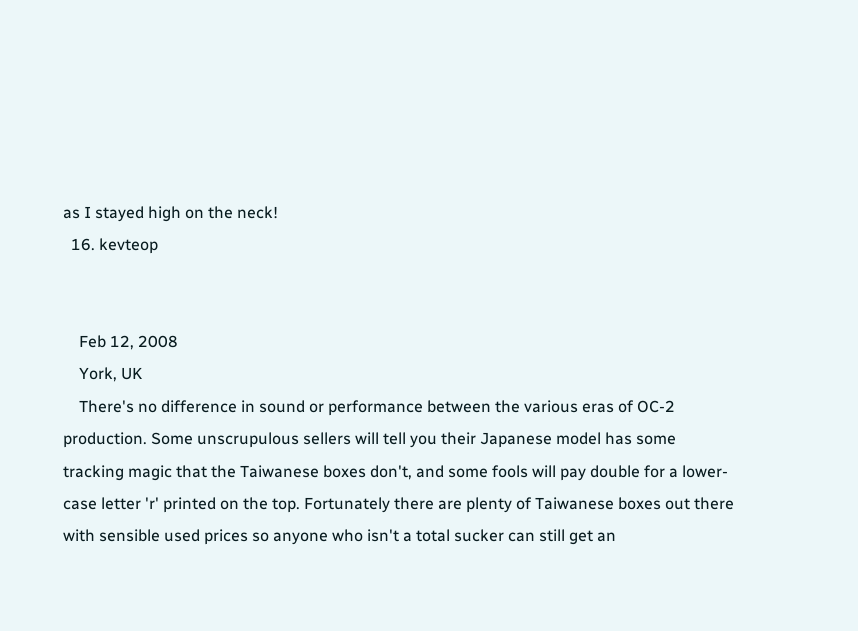as I stayed high on the neck!
  16. kevteop


    Feb 12, 2008
    York, UK
    There's no difference in sound or performance between the various eras of OC-2 production. Some unscrupulous sellers will tell you their Japanese model has some tracking magic that the Taiwanese boxes don't, and some fools will pay double for a lower-case letter 'r' printed on the top. Fortunately there are plenty of Taiwanese boxes out there with sensible used prices so anyone who isn't a total sucker can still get an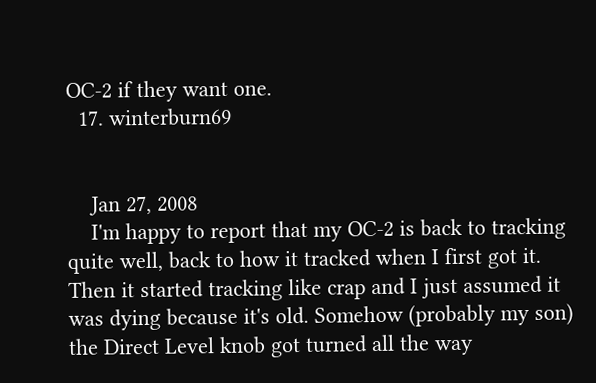OC-2 if they want one.
  17. winterburn69


    Jan 27, 2008
    I'm happy to report that my OC-2 is back to tracking quite well, back to how it tracked when I first got it. Then it started tracking like crap and I just assumed it was dying because it's old. Somehow (probably my son) the Direct Level knob got turned all the way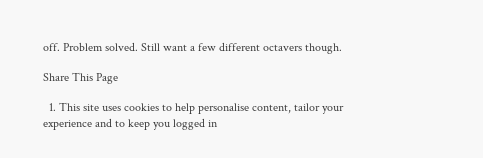off. Problem solved. Still want a few different octavers though.

Share This Page

  1. This site uses cookies to help personalise content, tailor your experience and to keep you logged in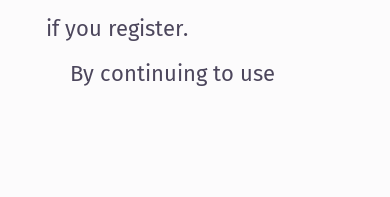if you register.
    By continuing to use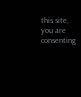this site, you are consenting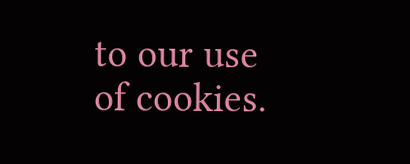to our use of cookies.